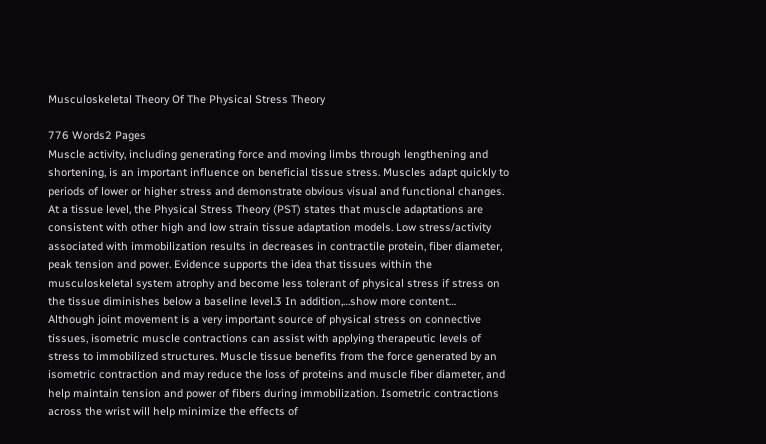Musculoskeletal Theory Of The Physical Stress Theory

776 Words2 Pages
Muscle activity, including generating force and moving limbs through lengthening and shortening, is an important influence on beneficial tissue stress. Muscles adapt quickly to periods of lower or higher stress and demonstrate obvious visual and functional changes. At a tissue level, the Physical Stress Theory (PST) states that muscle adaptations are consistent with other high and low strain tissue adaptation models. Low stress/activity associated with immobilization results in decreases in contractile protein, fiber diameter, peak tension and power. Evidence supports the idea that tissues within the musculoskeletal system atrophy and become less tolerant of physical stress if stress on the tissue diminishes below a baseline level.3 In addition,…show more content…
Although joint movement is a very important source of physical stress on connective tissues, isometric muscle contractions can assist with applying therapeutic levels of stress to immobilized structures. Muscle tissue benefits from the force generated by an isometric contraction and may reduce the loss of proteins and muscle fiber diameter, and help maintain tension and power of fibers during immobilization. Isometric contractions across the wrist will help minimize the effects of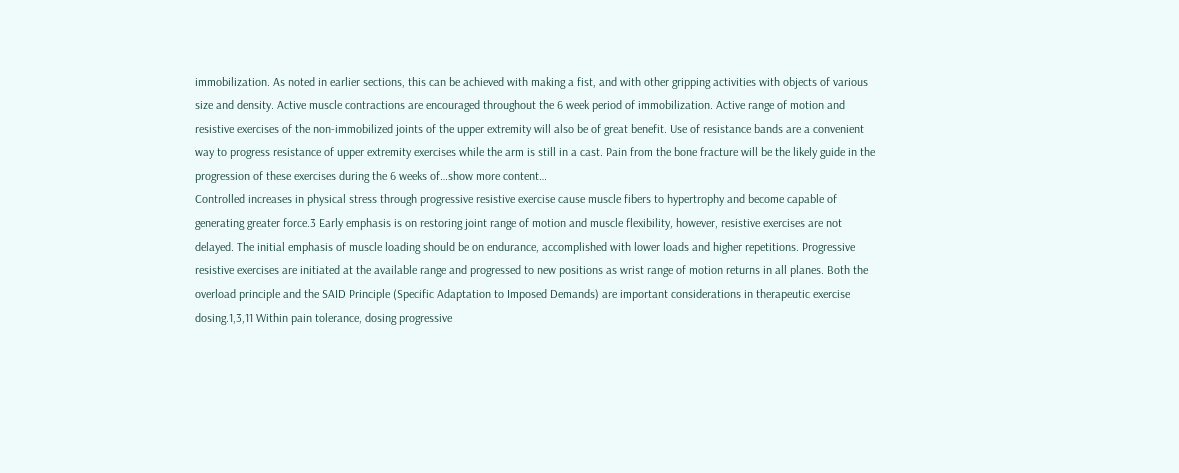immobilization. As noted in earlier sections, this can be achieved with making a fist, and with other gripping activities with objects of various size and density. Active muscle contractions are encouraged throughout the 6 week period of immobilization. Active range of motion and resistive exercises of the non-immobilized joints of the upper extremity will also be of great benefit. Use of resistance bands are a convenient way to progress resistance of upper extremity exercises while the arm is still in a cast. Pain from the bone fracture will be the likely guide in the progression of these exercises during the 6 weeks of…show more content…
Controlled increases in physical stress through progressive resistive exercise cause muscle fibers to hypertrophy and become capable of generating greater force.3 Early emphasis is on restoring joint range of motion and muscle flexibility, however, resistive exercises are not delayed. The initial emphasis of muscle loading should be on endurance, accomplished with lower loads and higher repetitions. Progressive resistive exercises are initiated at the available range and progressed to new positions as wrist range of motion returns in all planes. Both the overload principle and the SAID Principle (Specific Adaptation to Imposed Demands) are important considerations in therapeutic exercise dosing.1,3,11 Within pain tolerance, dosing progressive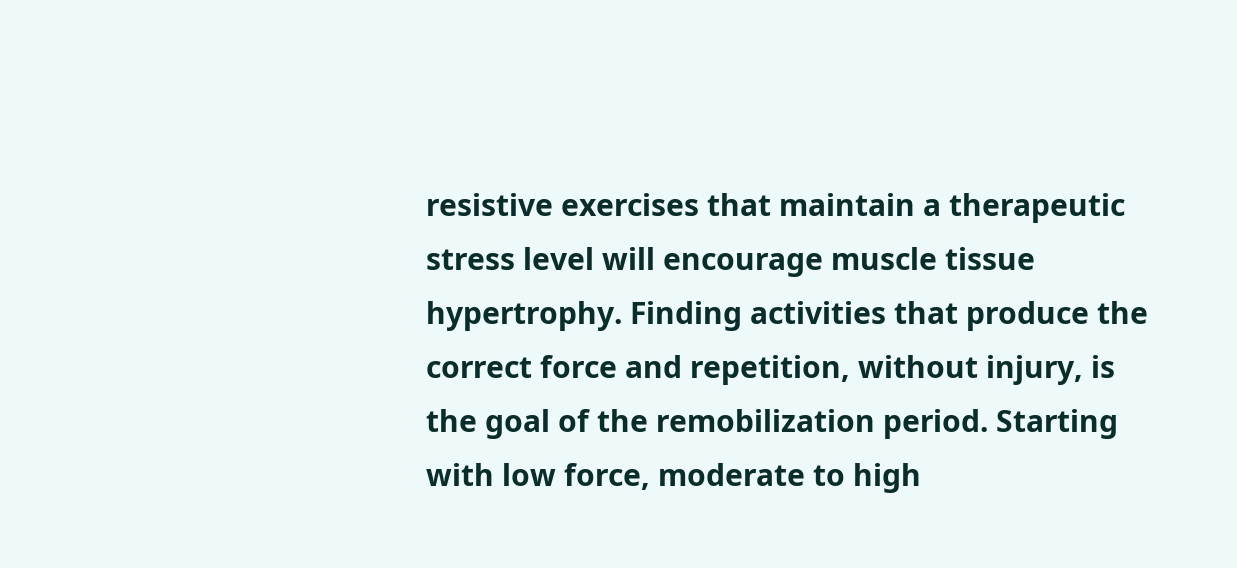resistive exercises that maintain a therapeutic stress level will encourage muscle tissue hypertrophy. Finding activities that produce the correct force and repetition, without injury, is the goal of the remobilization period. Starting with low force, moderate to high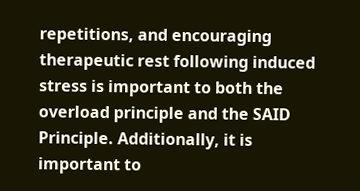repetitions, and encouraging therapeutic rest following induced stress is important to both the overload principle and the SAID Principle. Additionally, it is important to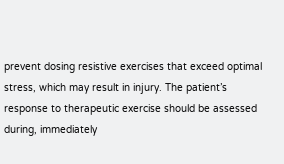prevent dosing resistive exercises that exceed optimal stress, which may result in injury. The patient’s response to therapeutic exercise should be assessed during, immediately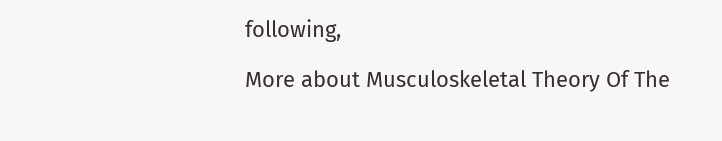following,

More about Musculoskeletal Theory Of The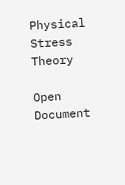Physical Stress Theory

Open Document